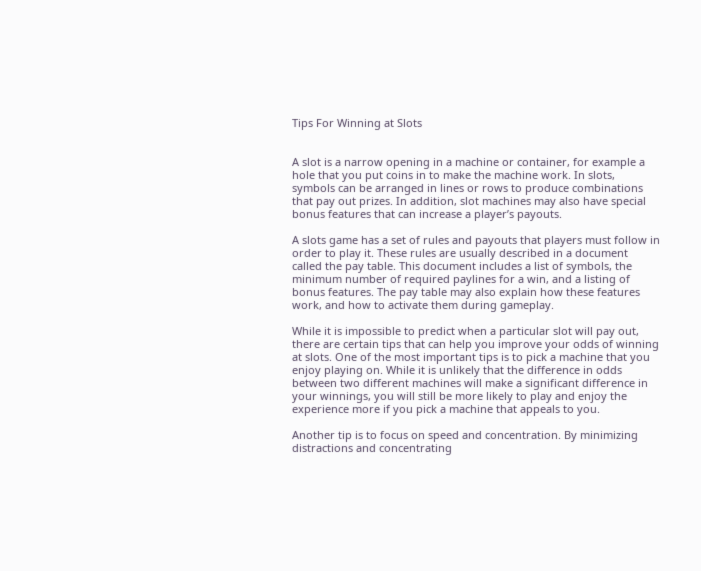Tips For Winning at Slots


A slot is a narrow opening in a machine or container, for example a hole that you put coins in to make the machine work. In slots, symbols can be arranged in lines or rows to produce combinations that pay out prizes. In addition, slot machines may also have special bonus features that can increase a player’s payouts.

A slots game has a set of rules and payouts that players must follow in order to play it. These rules are usually described in a document called the pay table. This document includes a list of symbols, the minimum number of required paylines for a win, and a listing of bonus features. The pay table may also explain how these features work, and how to activate them during gameplay.

While it is impossible to predict when a particular slot will pay out, there are certain tips that can help you improve your odds of winning at slots. One of the most important tips is to pick a machine that you enjoy playing on. While it is unlikely that the difference in odds between two different machines will make a significant difference in your winnings, you will still be more likely to play and enjoy the experience more if you pick a machine that appeals to you.

Another tip is to focus on speed and concentration. By minimizing distractions and concentrating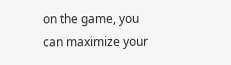on the game, you can maximize your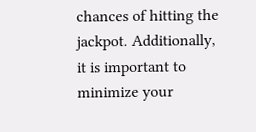chances of hitting the jackpot. Additionally, it is important to minimize your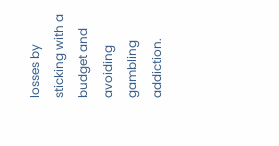losses by sticking with a budget and avoiding gambling addiction.